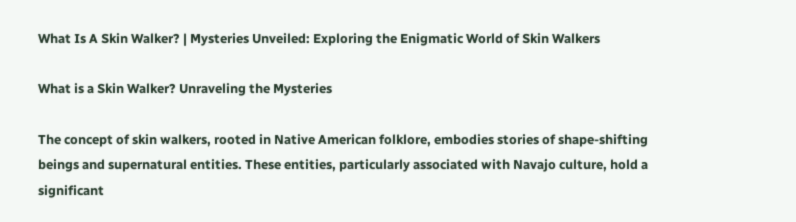What Is A Skin Walker? | Mysteries Unveiled: Exploring the Enigmatic World of Skin Walkers

What is a Skin Walker? Unraveling the Mysteries

The concept of skin walkers, rooted in Native American folklore, embodies stories of shape-shifting beings and supernatural entities. These entities, particularly associated with Navajo culture, hold a significant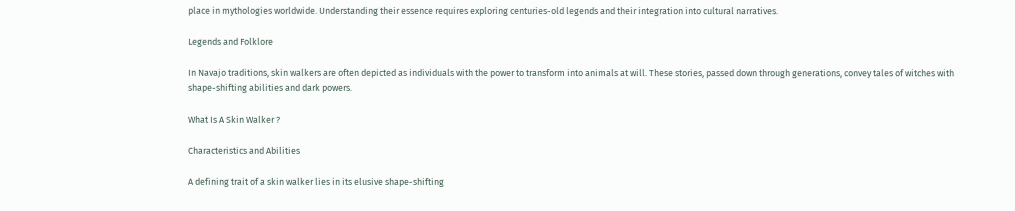place in mythologies worldwide. Understanding their essence requires exploring centuries-old legends and their integration into cultural narratives.

Legends and Folklore

In Navajo traditions, skin walkers are often depicted as individuals with the power to transform into animals at will. These stories, passed down through generations, convey tales of witches with shape-shifting abilities and dark powers.

What Is A Skin Walker ?

Characteristics and Abilities

A defining trait of a skin walker lies in its elusive shape-shifting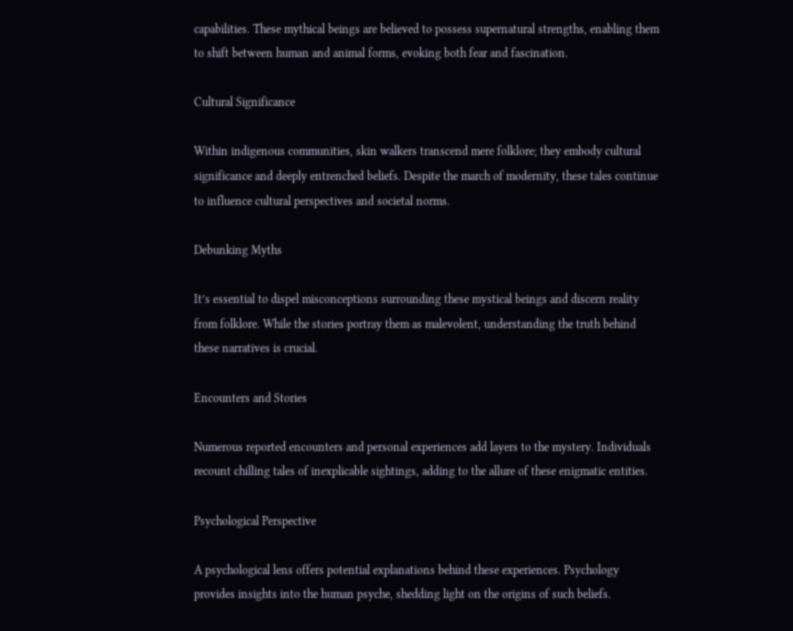capabilities. These mythical beings are believed to possess supernatural strengths, enabling them to shift between human and animal forms, evoking both fear and fascination.

Cultural Significance

Within indigenous communities, skin walkers transcend mere folklore; they embody cultural significance and deeply entrenched beliefs. Despite the march of modernity, these tales continue to influence cultural perspectives and societal norms.

Debunking Myths

It’s essential to dispel misconceptions surrounding these mystical beings and discern reality from folklore. While the stories portray them as malevolent, understanding the truth behind these narratives is crucial.

Encounters and Stories

Numerous reported encounters and personal experiences add layers to the mystery. Individuals recount chilling tales of inexplicable sightings, adding to the allure of these enigmatic entities.

Psychological Perspective

A psychological lens offers potential explanations behind these experiences. Psychology provides insights into the human psyche, shedding light on the origins of such beliefs.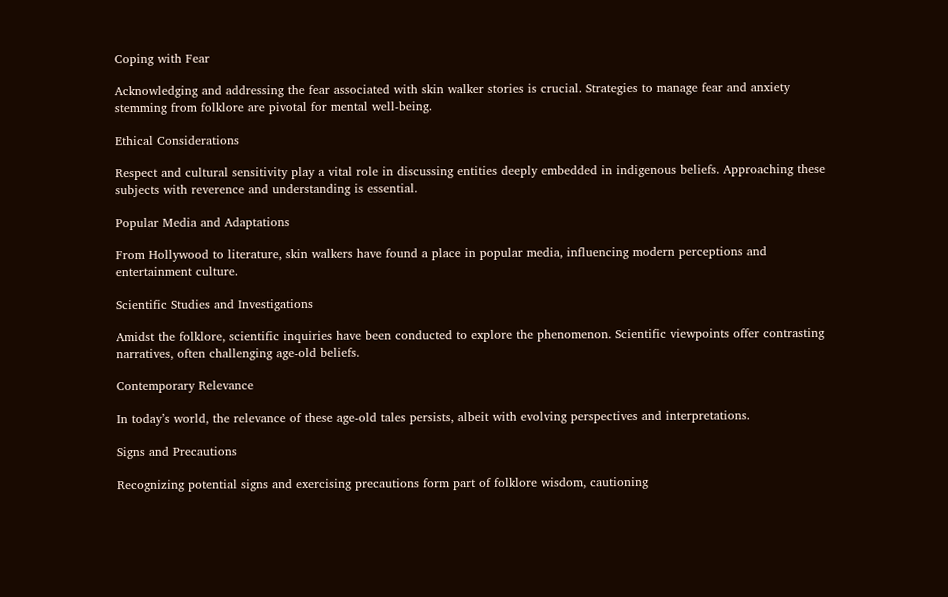Coping with Fear

Acknowledging and addressing the fear associated with skin walker stories is crucial. Strategies to manage fear and anxiety stemming from folklore are pivotal for mental well-being.

Ethical Considerations

Respect and cultural sensitivity play a vital role in discussing entities deeply embedded in indigenous beliefs. Approaching these subjects with reverence and understanding is essential.

Popular Media and Adaptations

From Hollywood to literature, skin walkers have found a place in popular media, influencing modern perceptions and entertainment culture.

Scientific Studies and Investigations

Amidst the folklore, scientific inquiries have been conducted to explore the phenomenon. Scientific viewpoints offer contrasting narratives, often challenging age-old beliefs.

Contemporary Relevance

In today’s world, the relevance of these age-old tales persists, albeit with evolving perspectives and interpretations.

Signs and Precautions

Recognizing potential signs and exercising precautions form part of folklore wisdom, cautioning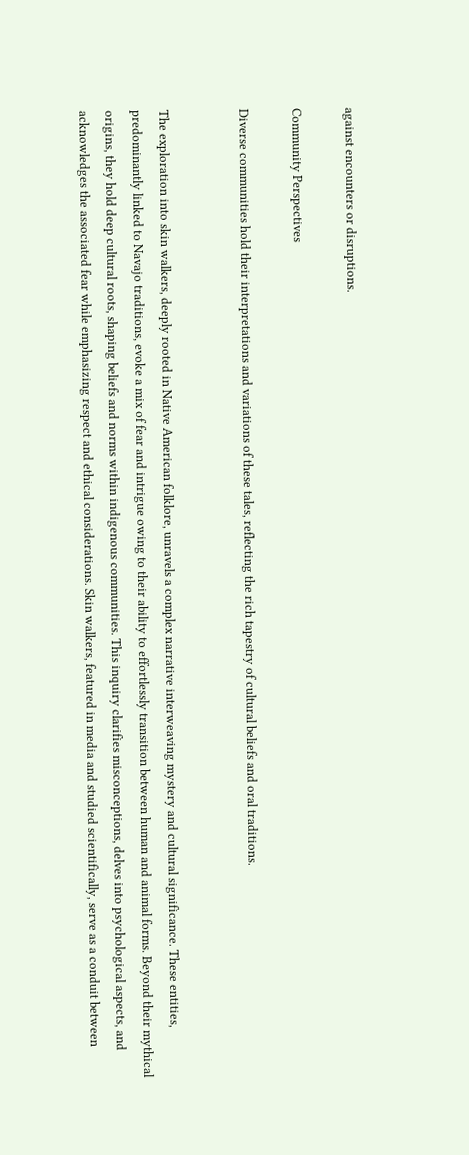against encounters or disruptions.

Community Perspectives

Diverse communities hold their interpretations and variations of these tales, reflecting the rich tapestry of cultural beliefs and oral traditions.


The exploration into skin walkers, deeply rooted in Native American folklore, unravels a complex narrative interweaving mystery and cultural significance. These entities, predominantly linked to Navajo traditions, evoke a mix of fear and intrigue owing to their ability to effortlessly transition between human and animal forms. Beyond their mythical origins, they hold deep cultural roots, shaping beliefs and norms within indigenous communities. This inquiry clarifies misconceptions, delves into psychological aspects, and acknowledges the associated fear while emphasizing respect and ethical considerations. Skin walkers, featured in media and studied scientifically, serve as a conduit between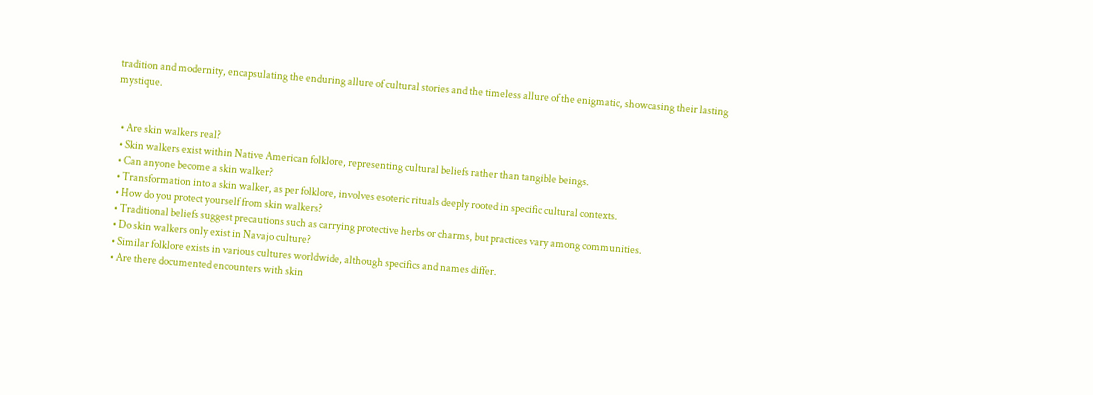tradition and modernity, encapsulating the enduring allure of cultural stories and the timeless allure of the enigmatic, showcasing their lasting mystique.


  • Are skin walkers real?
  • Skin walkers exist within Native American folklore, representing cultural beliefs rather than tangible beings.
  • Can anyone become a skin walker?
  • Transformation into a skin walker, as per folklore, involves esoteric rituals deeply rooted in specific cultural contexts.
  • How do you protect yourself from skin walkers?
  • Traditional beliefs suggest precautions such as carrying protective herbs or charms, but practices vary among communities.
  • Do skin walkers only exist in Navajo culture?
  • Similar folklore exists in various cultures worldwide, although specifics and names differ.
  • Are there documented encounters with skin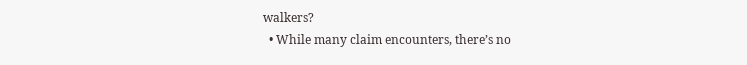walkers?
  • While many claim encounters, there’s no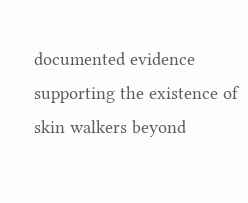documented evidence supporting the existence of skin walkers beyond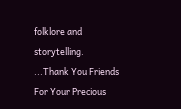folklore and storytelling.
...Thank You Friends For Your Precious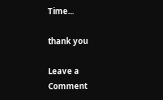Time...

thank you

Leave a Comment